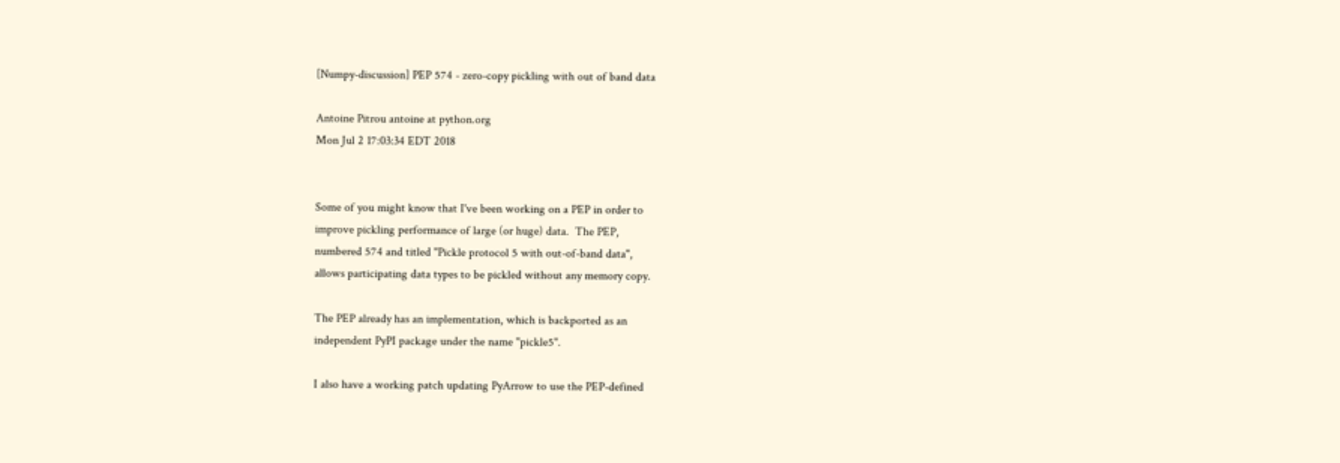[Numpy-discussion] PEP 574 - zero-copy pickling with out of band data

Antoine Pitrou antoine at python.org
Mon Jul 2 17:03:34 EDT 2018


Some of you might know that I've been working on a PEP in order to
improve pickling performance of large (or huge) data.  The PEP,
numbered 574 and titled "Pickle protocol 5 with out-of-band data",
allows participating data types to be pickled without any memory copy.

The PEP already has an implementation, which is backported as an
independent PyPI package under the name "pickle5".

I also have a working patch updating PyArrow to use the PEP-defined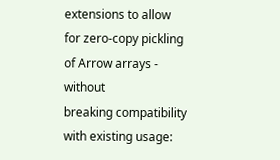extensions to allow for zero-copy pickling of Arrow arrays - without
breaking compatibility with existing usage: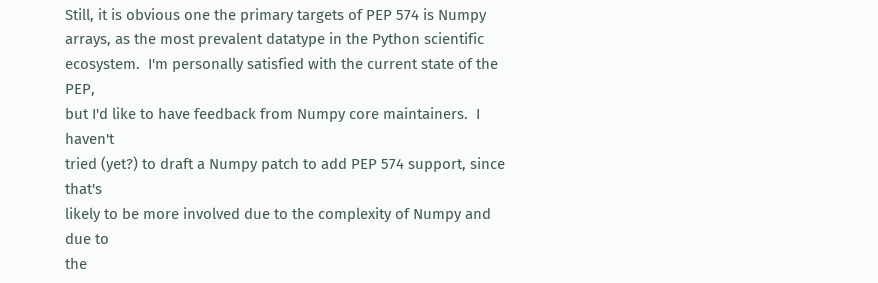Still, it is obvious one the primary targets of PEP 574 is Numpy
arrays, as the most prevalent datatype in the Python scientific
ecosystem.  I'm personally satisfied with the current state of the PEP,
but I'd like to have feedback from Numpy core maintainers.  I haven't
tried (yet?) to draft a Numpy patch to add PEP 574 support, since that's
likely to be more involved due to the complexity of Numpy and due to
the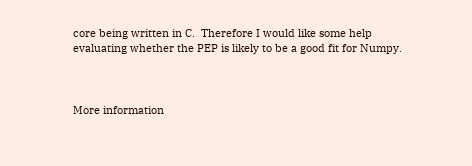core being written in C.  Therefore I would like some help
evaluating whether the PEP is likely to be a good fit for Numpy.



More information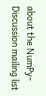about the NumPy-Discussion mailing list